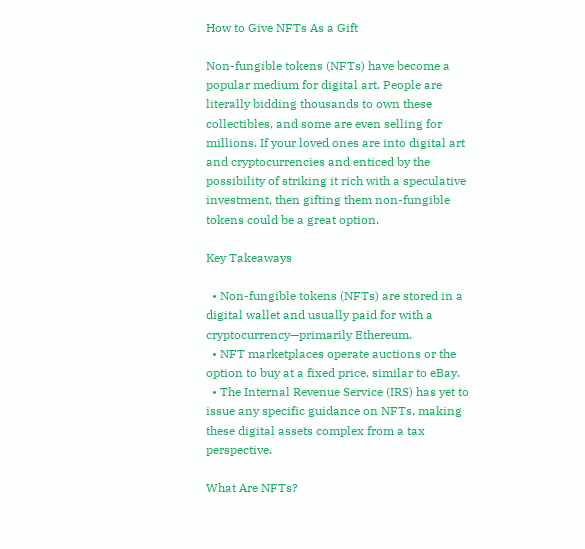How to Give NFTs As a Gift

Non-fungible tokens (NFTs) have become a popular medium for digital art. People are literally bidding thousands to own these collectibles, and some are even selling for millions. If your loved ones are into digital art and cryptocurrencies and enticed by the possibility of striking it rich with a speculative investment, then gifting them non-fungible tokens could be a great option.

Key Takeaways

  • Non-fungible tokens (NFTs) are stored in a digital wallet and usually paid for with a cryptocurrency—primarily Ethereum.
  • NFT marketplaces operate auctions or the option to buy at a fixed price, similar to eBay.
  • The Internal Revenue Service (IRS) has yet to issue any specific guidance on NFTs, making these digital assets complex from a tax perspective.

What Are NFTs?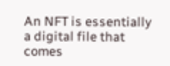An NFT is essentially a digital file that comes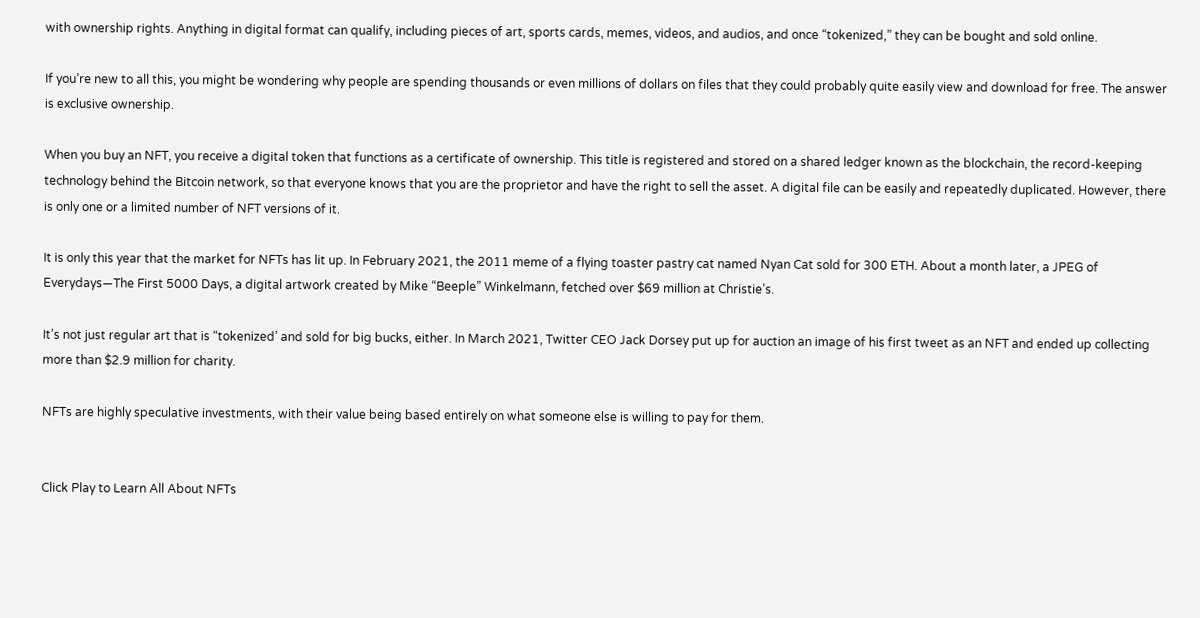with ownership rights. Anything in digital format can qualify, including pieces of art, sports cards, memes, videos, and audios, and once “tokenized,” they can be bought and sold online.

If you’re new to all this, you might be wondering why people are spending thousands or even millions of dollars on files that they could probably quite easily view and download for free. The answer is exclusive ownership.

When you buy an NFT, you receive a digital token that functions as a certificate of ownership. This title is registered and stored on a shared ledger known as the blockchain, the record-keeping technology behind the Bitcoin network, so that everyone knows that you are the proprietor and have the right to sell the asset. A digital file can be easily and repeatedly duplicated. However, there is only one or a limited number of NFT versions of it.

It is only this year that the market for NFTs has lit up. In February 2021, the 2011 meme of a flying toaster pastry cat named Nyan Cat sold for 300 ETH. About a month later, a JPEG of Everydays—The First 5000 Days, a digital artwork created by Mike “Beeple” Winkelmann, fetched over $69 million at Christie’s.

It’s not just regular art that is “tokenized’ and sold for big bucks, either. In March 2021, Twitter CEO Jack Dorsey put up for auction an image of his first tweet as an NFT and ended up collecting more than $2.9 million for charity.

NFTs are highly speculative investments, with their value being based entirely on what someone else is willing to pay for them.


Click Play to Learn All About NFTs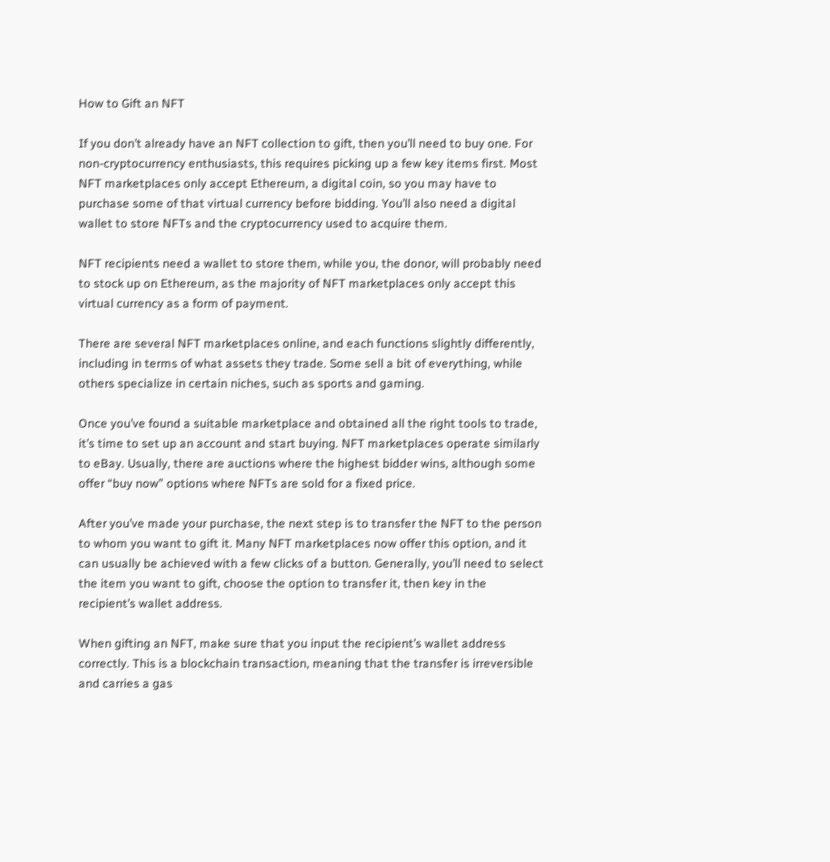How to Gift an NFT

If you don’t already have an NFT collection to gift, then you’ll need to buy one. For non-cryptocurrency enthusiasts, this requires picking up a few key items first. Most NFT marketplaces only accept Ethereum, a digital coin, so you may have to purchase some of that virtual currency before bidding. You’ll also need a digital wallet to store NFTs and the cryptocurrency used to acquire them.

NFT recipients need a wallet to store them, while you, the donor, will probably need to stock up on Ethereum, as the majority of NFT marketplaces only accept this virtual currency as a form of payment.

There are several NFT marketplaces online, and each functions slightly differently, including in terms of what assets they trade. Some sell a bit of everything, while others specialize in certain niches, such as sports and gaming.

Once you’ve found a suitable marketplace and obtained all the right tools to trade, it’s time to set up an account and start buying. NFT marketplaces operate similarly to eBay. Usually, there are auctions where the highest bidder wins, although some offer “buy now” options where NFTs are sold for a fixed price.

After you’ve made your purchase, the next step is to transfer the NFT to the person to whom you want to gift it. Many NFT marketplaces now offer this option, and it can usually be achieved with a few clicks of a button. Generally, you’ll need to select the item you want to gift, choose the option to transfer it, then key in the recipient’s wallet address.

When gifting an NFT, make sure that you input the recipient’s wallet address correctly. This is a blockchain transaction, meaning that the transfer is irreversible and carries a gas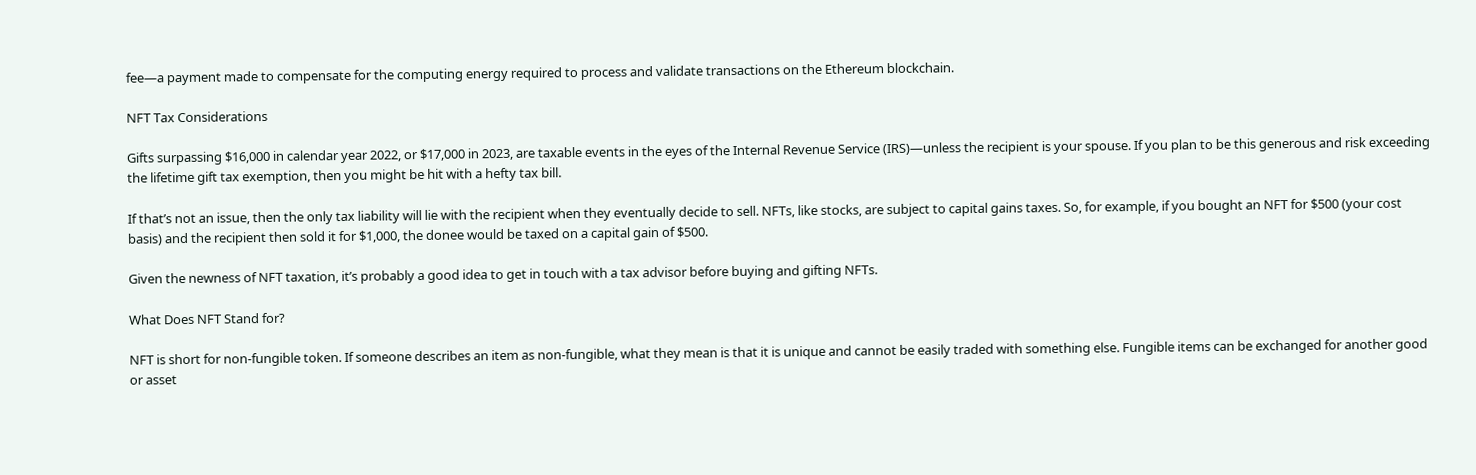fee—a payment made to compensate for the computing energy required to process and validate transactions on the Ethereum blockchain.

NFT Tax Considerations

Gifts surpassing $16,000 in calendar year 2022, or $17,000 in 2023, are taxable events in the eyes of the Internal Revenue Service (IRS)—unless the recipient is your spouse. If you plan to be this generous and risk exceeding the lifetime gift tax exemption, then you might be hit with a hefty tax bill.

If that’s not an issue, then the only tax liability will lie with the recipient when they eventually decide to sell. NFTs, like stocks, are subject to capital gains taxes. So, for example, if you bought an NFT for $500 (your cost basis) and the recipient then sold it for $1,000, the donee would be taxed on a capital gain of $500.

Given the newness of NFT taxation, it’s probably a good idea to get in touch with a tax advisor before buying and gifting NFTs.

What Does NFT Stand for?

NFT is short for non-fungible token. If someone describes an item as non-fungible, what they mean is that it is unique and cannot be easily traded with something else. Fungible items can be exchanged for another good or asset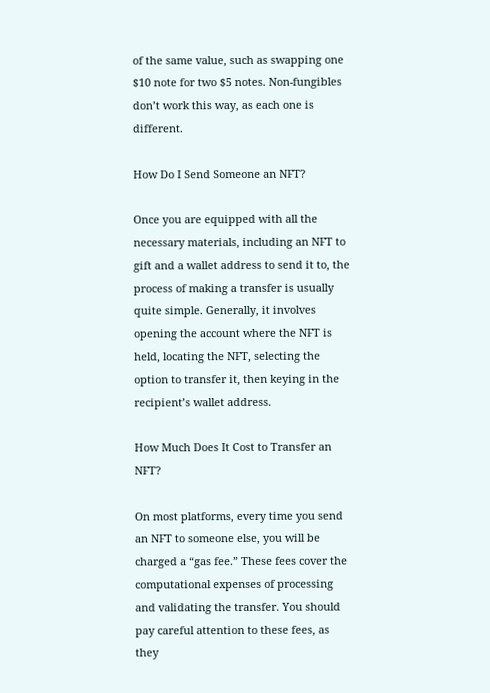of the same value, such as swapping one $10 note for two $5 notes. Non-fungibles don’t work this way, as each one is different.

How Do I Send Someone an NFT?

Once you are equipped with all the necessary materials, including an NFT to gift and a wallet address to send it to, the process of making a transfer is usually quite simple. Generally, it involves opening the account where the NFT is held, locating the NFT, selecting the option to transfer it, then keying in the recipient’s wallet address.

How Much Does It Cost to Transfer an NFT?

On most platforms, every time you send an NFT to someone else, you will be charged a “gas fee.” These fees cover the computational expenses of processing and validating the transfer. You should pay careful attention to these fees, as they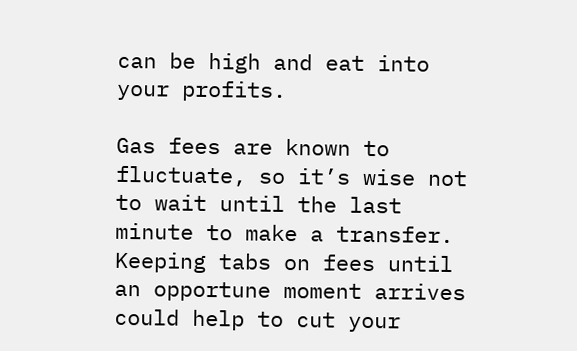can be high and eat into your profits.

Gas fees are known to fluctuate, so it’s wise not to wait until the last minute to make a transfer. Keeping tabs on fees until an opportune moment arrives could help to cut your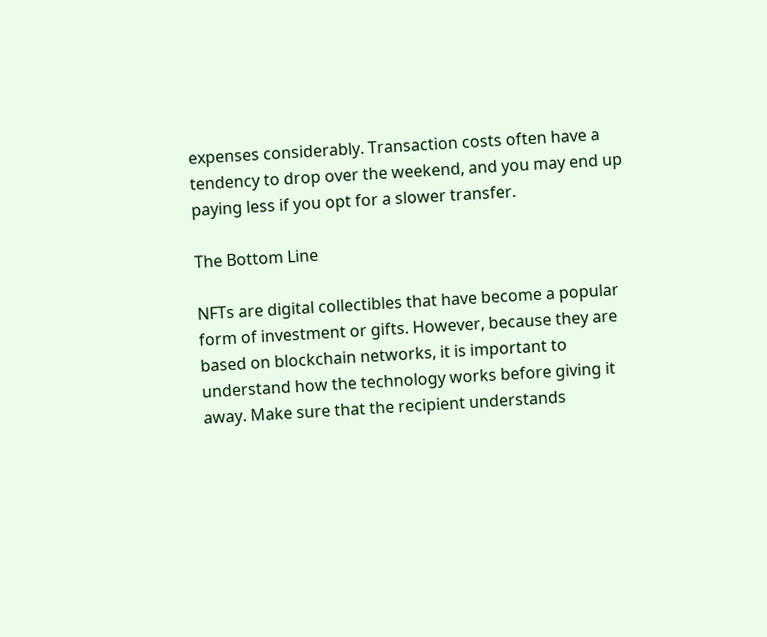expenses considerably. Transaction costs often have a tendency to drop over the weekend, and you may end up paying less if you opt for a slower transfer.

The Bottom Line

NFTs are digital collectibles that have become a popular form of investment or gifts. However, because they are based on blockchain networks, it is important to understand how the technology works before giving it away. Make sure that the recipient understands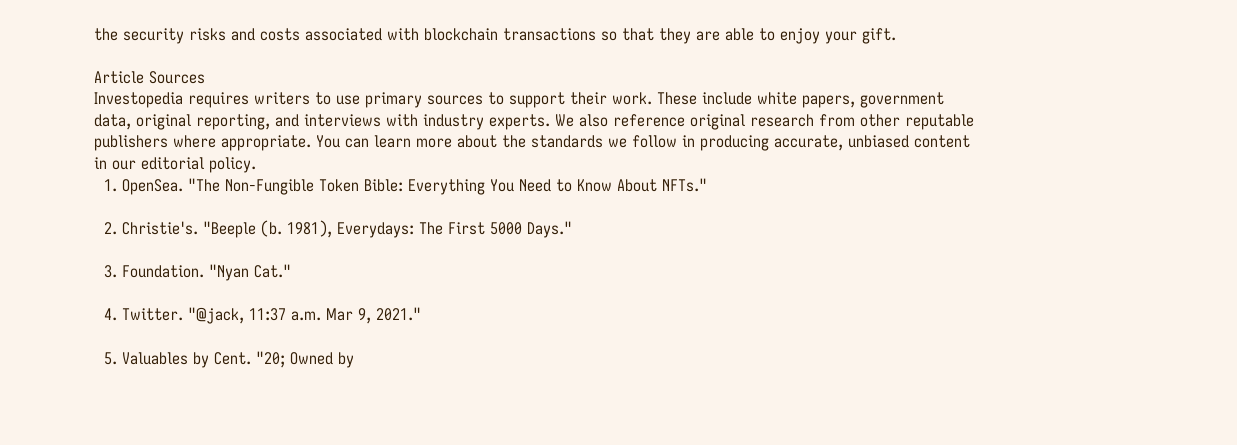the security risks and costs associated with blockchain transactions so that they are able to enjoy your gift.

Article Sources
Investopedia requires writers to use primary sources to support their work. These include white papers, government data, original reporting, and interviews with industry experts. We also reference original research from other reputable publishers where appropriate. You can learn more about the standards we follow in producing accurate, unbiased content in our editorial policy.
  1. OpenSea. "The Non-Fungible Token Bible: Everything You Need to Know About NFTs."

  2. Christie's. "Beeple (b. 1981), Everydays: The First 5000 Days."

  3. Foundation. "Nyan Cat."

  4. Twitter. "@jack, 11:37 a.m. Mar 9, 2021."

  5. Valuables by Cent. "20; Owned by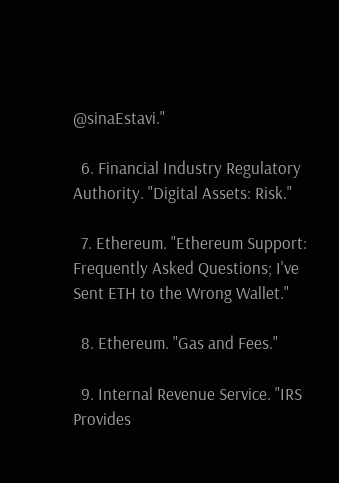@sinaEstavi."

  6. Financial Industry Regulatory Authority. "Digital Assets: Risk."

  7. Ethereum. "Ethereum Support: Frequently Asked Questions; I've Sent ETH to the Wrong Wallet."

  8. Ethereum. "Gas and Fees."

  9. Internal Revenue Service. "IRS Provides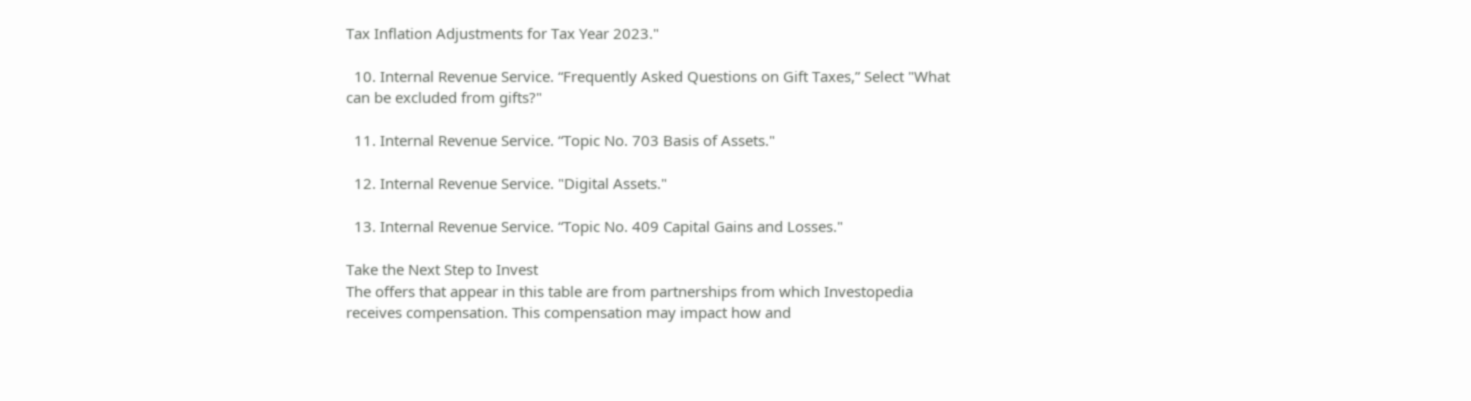Tax Inflation Adjustments for Tax Year 2023."

  10. Internal Revenue Service. “Frequently Asked Questions on Gift Taxes,” Select "What can be excluded from gifts?"

  11. Internal Revenue Service. “Topic No. 703 Basis of Assets."

  12. Internal Revenue Service. "Digital Assets."

  13. Internal Revenue Service. “Topic No. 409 Capital Gains and Losses."

Take the Next Step to Invest
The offers that appear in this table are from partnerships from which Investopedia receives compensation. This compensation may impact how and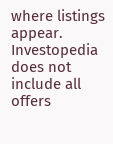where listings appear. Investopedia does not include all offers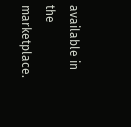available in the marketplace.